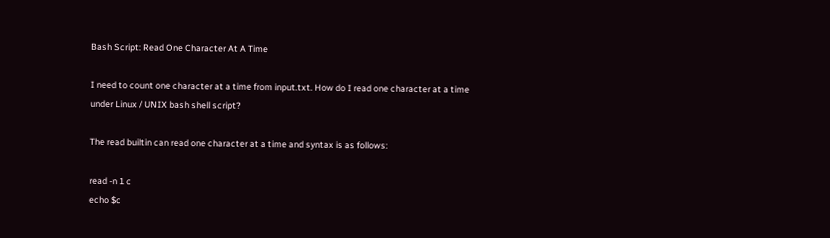Bash Script: Read One Character At A Time

I need to count one character at a time from input.txt. How do I read one character at a time under Linux / UNIX bash shell script?

The read builtin can read one character at a time and syntax is as follows:

read -n 1 c
echo $c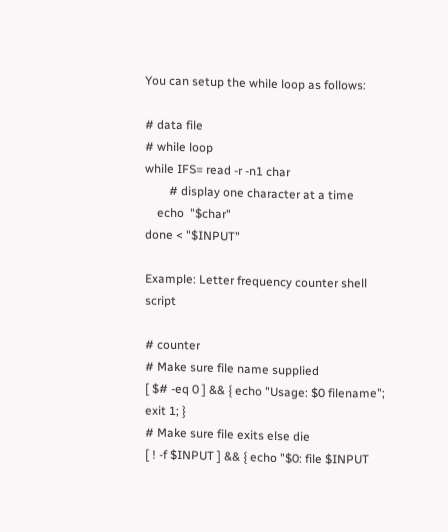You can setup the while loop as follows:

# data file
# while loop
while IFS= read -r -n1 char
        # display one character at a time
    echo  "$char"
done < "$INPUT"

Example: Letter frequency counter shell script

# counter
# Make sure file name supplied
[ $# -eq 0 ] && { echo "Usage: $0 filename"; exit 1; }
# Make sure file exits else die
[ ! -f $INPUT ] && { echo "$0: file $INPUT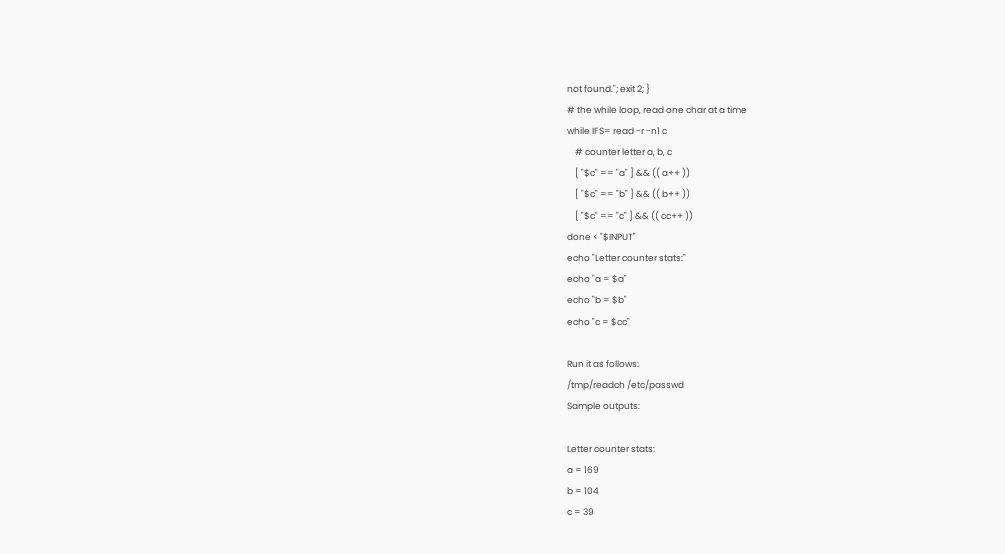not found."; exit 2; }
# the while loop, read one char at a time
while IFS= read -r -n1 c
    # counter letter a, b, c
    [ "$c" == "a" ] && (( a++ ))
    [ "$c" == "b" ] && (( b++ ))
    [ "$c" == "c" ] && (( cc++ ))
done < "$INPUT"
echo "Letter counter stats:"
echo "a = $a"
echo "b = $b"
echo "c = $cc"

Run it as follows:
/tmp/readch /etc/passwd
Sample outputs:

Letter counter stats:
a = 169
b = 104
c = 39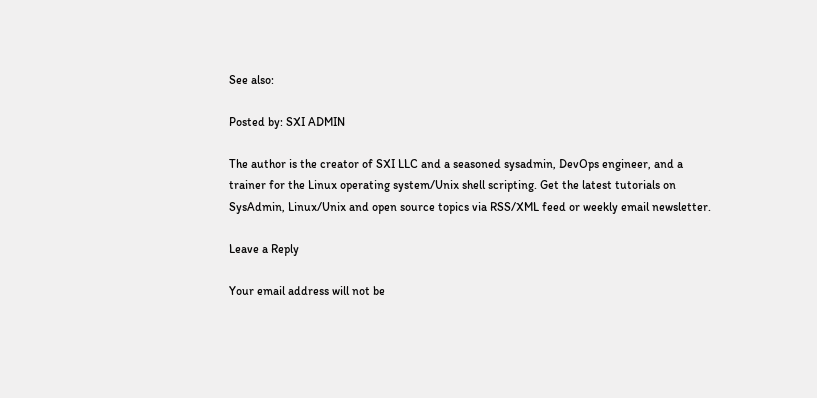See also:

Posted by: SXI ADMIN

The author is the creator of SXI LLC and a seasoned sysadmin, DevOps engineer, and a trainer for the Linux operating system/Unix shell scripting. Get the latest tutorials on SysAdmin, Linux/Unix and open source topics via RSS/XML feed or weekly email newsletter.

Leave a Reply

Your email address will not be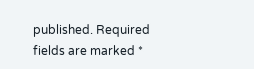published. Required fields are marked *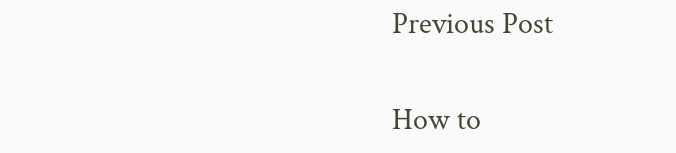Previous Post

How to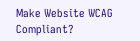Make Website WCAG Compliant?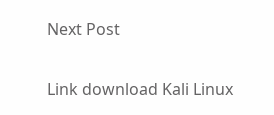Next Post

Link download Kali Linux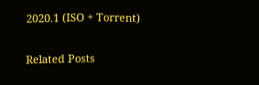2020.1 (ISO + Torrent)

Related Posts